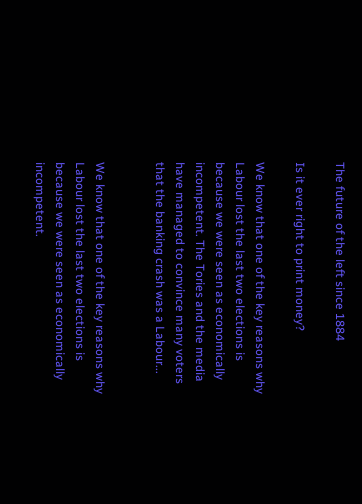The future of the left since 1884

Is it ever right to print money?

We know that one of the key reasons why Labour lost the last two elections is because we were seen as economically incompetent. The Tories and the media have managed to convince many voters that the banking crash was a Labour...


We know that one of the key reasons why Labour lost the last two elections is because we were seen as economically incompetent.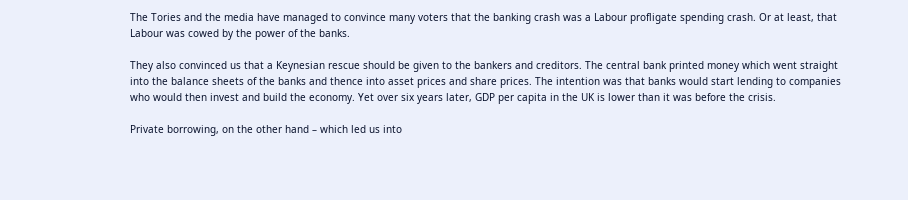The Tories and the media have managed to convince many voters that the banking crash was a Labour profligate spending crash. Or at least, that Labour was cowed by the power of the banks.

They also convinced us that a Keynesian rescue should be given to the bankers and creditors. The central bank printed money which went straight into the balance sheets of the banks and thence into asset prices and share prices. The intention was that banks would start lending to companies who would then invest and build the economy. Yet over six years later, GDP per capita in the UK is lower than it was before the crisis.

Private borrowing, on the other hand – which led us into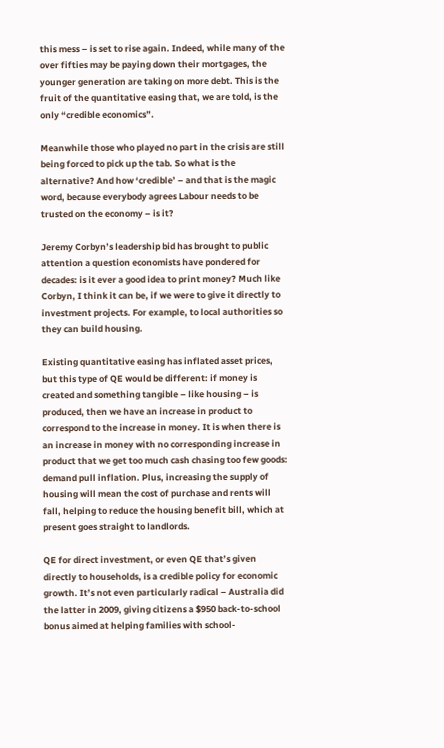this mess – is set to rise again. Indeed, while many of the over fifties may be paying down their mortgages, the younger generation are taking on more debt. This is the fruit of the quantitative easing that, we are told, is the only “credible economics”.

Meanwhile those who played no part in the crisis are still being forced to pick up the tab. So what is the alternative? And how ‘credible’ – and that is the magic word, because everybody agrees Labour needs to be trusted on the economy – is it?

Jeremy Corbyn’s leadership bid has brought to public attention a question economists have pondered for decades: is it ever a good idea to print money? Much like Corbyn, I think it can be, if we were to give it directly to investment projects. For example, to local authorities so they can build housing.

Existing quantitative easing has inflated asset prices, but this type of QE would be different: if money is created and something tangible – like housing – is produced, then we have an increase in product to correspond to the increase in money. It is when there is an increase in money with no corresponding increase in product that we get too much cash chasing too few goods: demand pull inflation. Plus, increasing the supply of housing will mean the cost of purchase and rents will fall, helping to reduce the housing benefit bill, which at present goes straight to landlords.

QE for direct investment, or even QE that’s given directly to households, is a credible policy for economic growth. It’s not even particularly radical – Australia did the latter in 2009, giving citizens a $950 back-to-school bonus aimed at helping families with school-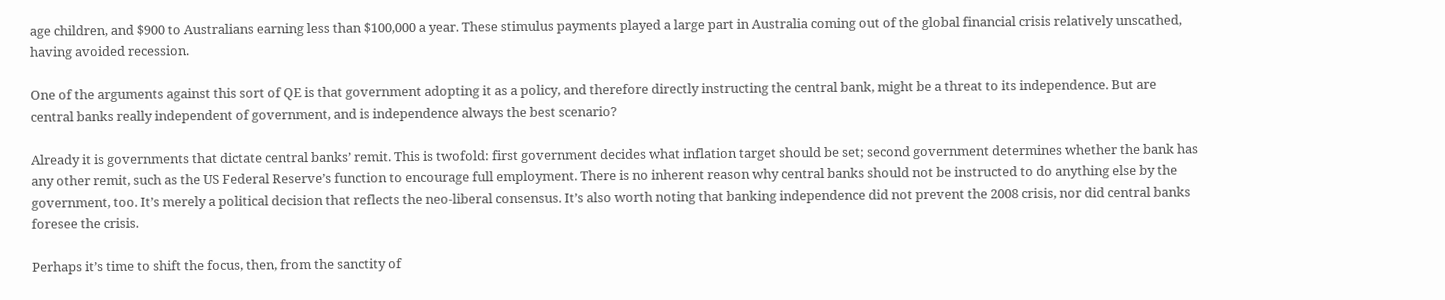age children, and $900 to Australians earning less than $100,000 a year. These stimulus payments played a large part in Australia coming out of the global financial crisis relatively unscathed, having avoided recession.

One of the arguments against this sort of QE is that government adopting it as a policy, and therefore directly instructing the central bank, might be a threat to its independence. But are central banks really independent of government, and is independence always the best scenario?

Already it is governments that dictate central banks’ remit. This is twofold: first government decides what inflation target should be set; second government determines whether the bank has any other remit, such as the US Federal Reserve’s function to encourage full employment. There is no inherent reason why central banks should not be instructed to do anything else by the government, too. It’s merely a political decision that reflects the neo-liberal consensus. It’s also worth noting that banking independence did not prevent the 2008 crisis, nor did central banks foresee the crisis.

Perhaps it’s time to shift the focus, then, from the sanctity of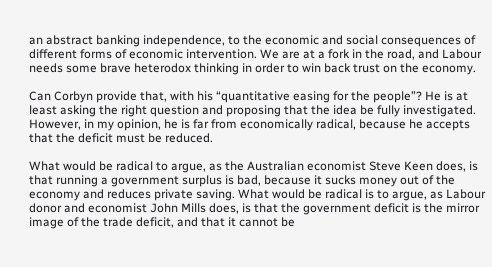an abstract banking independence, to the economic and social consequences of different forms of economic intervention. We are at a fork in the road, and Labour needs some brave heterodox thinking in order to win back trust on the economy.

Can Corbyn provide that, with his “quantitative easing for the people”? He is at least asking the right question and proposing that the idea be fully investigated. However, in my opinion, he is far from economically radical, because he accepts that the deficit must be reduced.

What would be radical to argue, as the Australian economist Steve Keen does, is that running a government surplus is bad, because it sucks money out of the economy and reduces private saving. What would be radical is to argue, as Labour donor and economist John Mills does, is that the government deficit is the mirror image of the trade deficit, and that it cannot be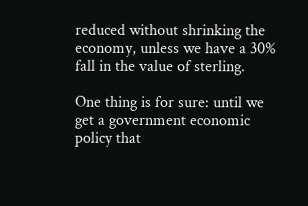reduced without shrinking the economy, unless we have a 30% fall in the value of sterling.

One thing is for sure: until we get a government economic policy that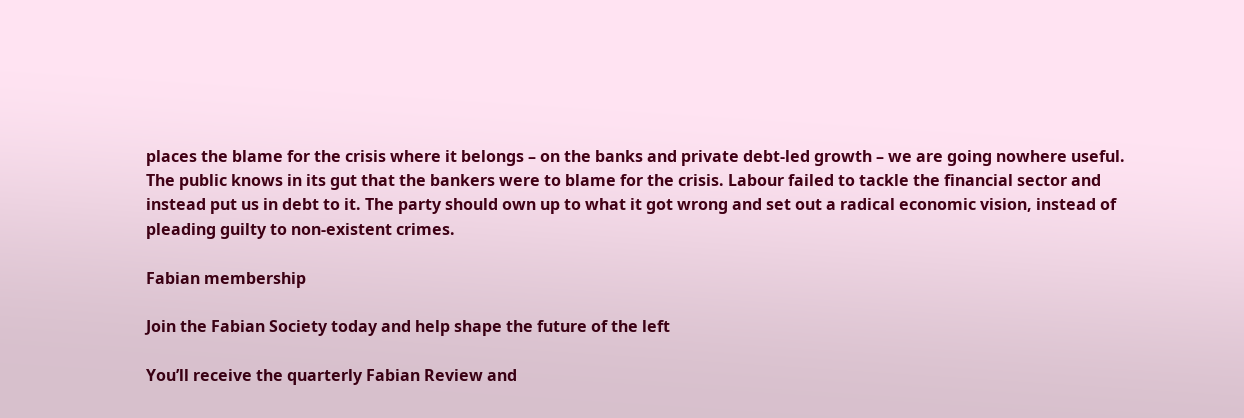places the blame for the crisis where it belongs – on the banks and private debt-led growth – we are going nowhere useful. The public knows in its gut that the bankers were to blame for the crisis. Labour failed to tackle the financial sector and instead put us in debt to it. The party should own up to what it got wrong and set out a radical economic vision, instead of pleading guilty to non-existent crimes.

Fabian membership

Join the Fabian Society today and help shape the future of the left

You’ll receive the quarterly Fabian Review and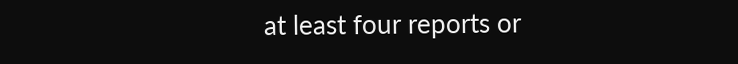at least four reports or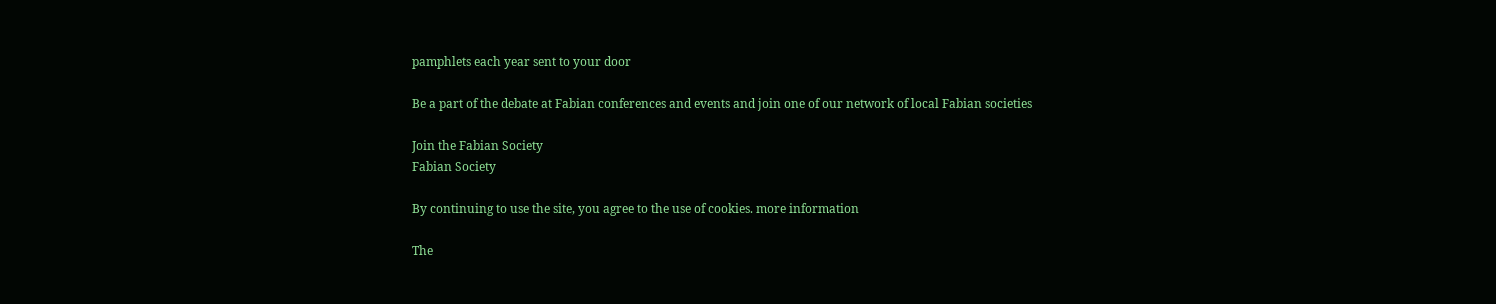pamphlets each year sent to your door

Be a part of the debate at Fabian conferences and events and join one of our network of local Fabian societies

Join the Fabian Society
Fabian Society

By continuing to use the site, you agree to the use of cookies. more information

The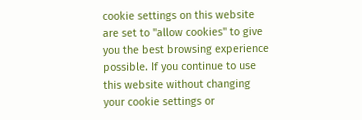cookie settings on this website are set to "allow cookies" to give you the best browsing experience possible. If you continue to use this website without changing your cookie settings or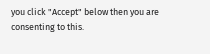you click "Accept" below then you are consenting to this.